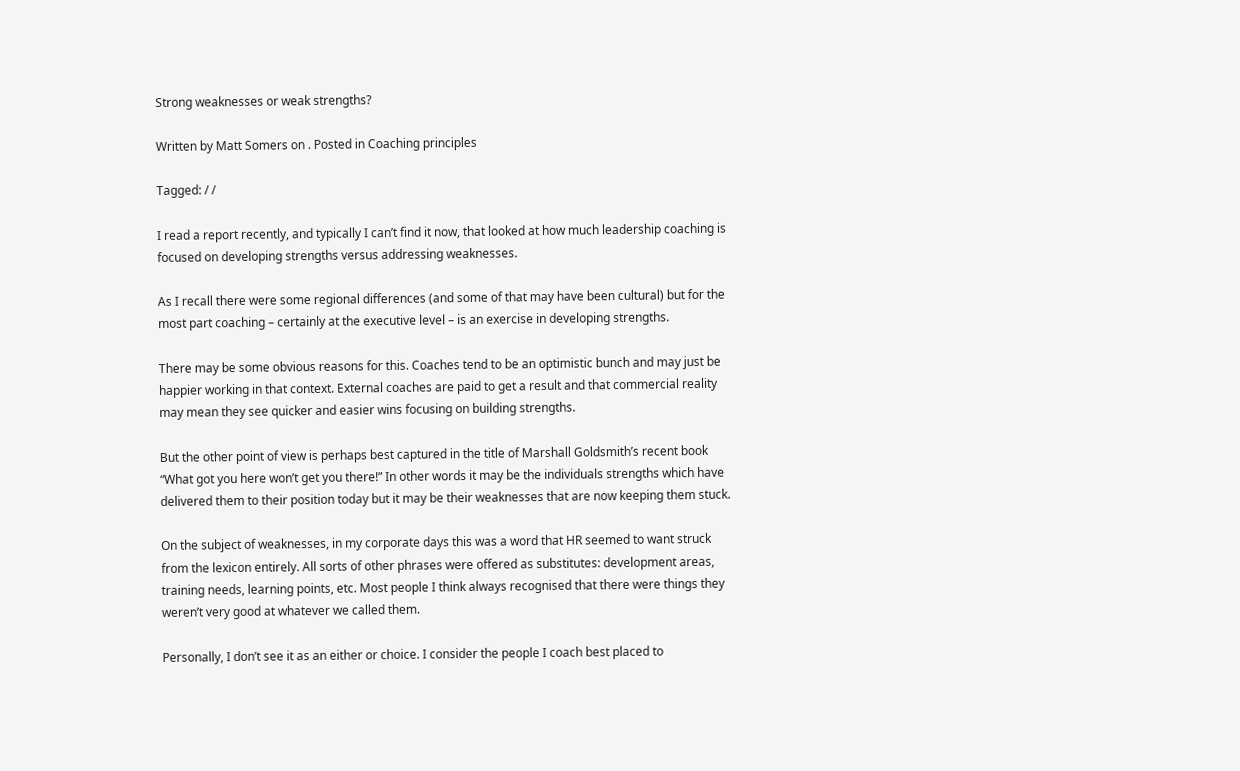Strong weaknesses or weak strengths?

Written by Matt Somers on . Posted in Coaching principles

Tagged: / /

I read a report recently, and typically I can’t find it now, that looked at how much leadership coaching is focused on developing strengths versus addressing weaknesses.

As I recall there were some regional differences (and some of that may have been cultural) but for the most part coaching – certainly at the executive level – is an exercise in developing strengths.

There may be some obvious reasons for this. Coaches tend to be an optimistic bunch and may just be happier working in that context. External coaches are paid to get a result and that commercial reality may mean they see quicker and easier wins focusing on building strengths.

But the other point of view is perhaps best captured in the title of Marshall Goldsmith’s recent book “What got you here won’t get you there!” In other words it may be the individuals strengths which have delivered them to their position today but it may be their weaknesses that are now keeping them stuck.

On the subject of weaknesses, in my corporate days this was a word that HR seemed to want struck from the lexicon entirely. All sorts of other phrases were offered as substitutes: development areas, training needs, learning points, etc. Most people I think always recognised that there were things they weren’t very good at whatever we called them.

Personally, I don’t see it as an either or choice. I consider the people I coach best placed to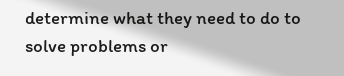determine what they need to do to solve problems or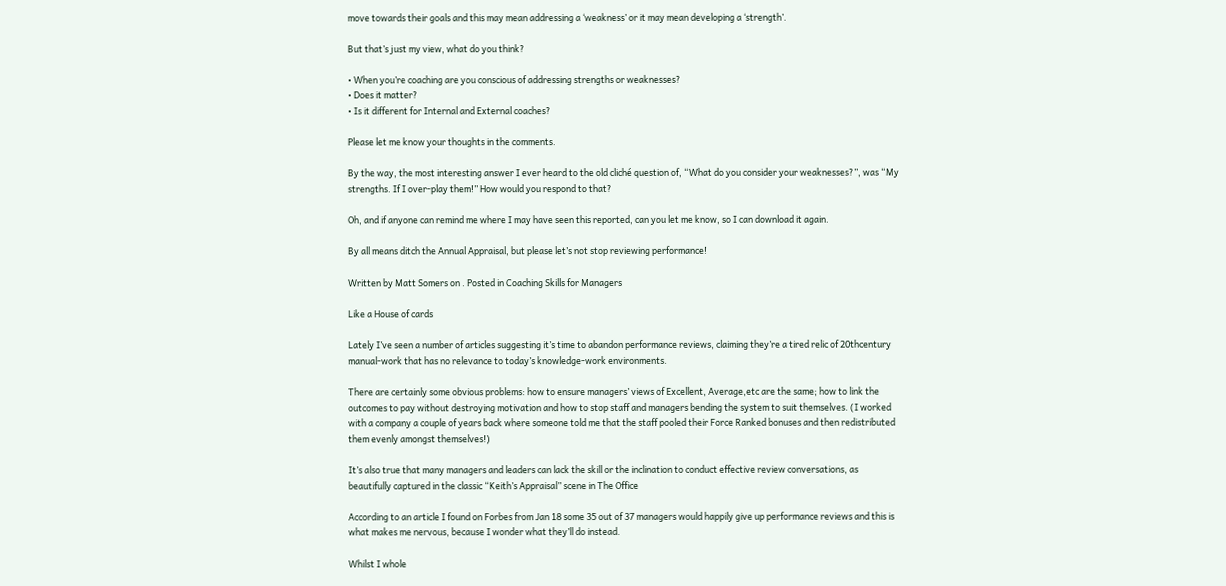move towards their goals and this may mean addressing a ‘weakness’ or it may mean developing a ‘strength’.

But that’s just my view, what do you think?

• When you’re coaching are you conscious of addressing strengths or weaknesses?
• Does it matter?
• Is it different for Internal and External coaches?

Please let me know your thoughts in the comments.

By the way, the most interesting answer I ever heard to the old cliché question of, “What do you consider your weaknesses?”, was “My strengths. If I over-play them!” How would you respond to that?

Oh, and if anyone can remind me where I may have seen this reported, can you let me know, so I can download it again.

By all means ditch the Annual Appraisal, but please let’s not stop reviewing performance!

Written by Matt Somers on . Posted in Coaching Skills for Managers

Like a House of cards

Lately I’ve seen a number of articles suggesting it’s time to abandon performance reviews, claiming they’re a tired relic of 20thcentury manual-work that has no relevance to today’s knowledge-work environments.

There are certainly some obvious problems: how to ensure managers’ views of Excellent, Average,etc are the same; how to link the outcomes to pay without destroying motivation and how to stop staff and managers bending the system to suit themselves. (I worked with a company a couple of years back where someone told me that the staff pooled their Force Ranked bonuses and then redistributed them evenly amongst themselves!)

It’s also true that many managers and leaders can lack the skill or the inclination to conduct effective review conversations, as beautifully captured in the classic “Keith’s Appraisal” scene in The Office

According to an article I found on Forbes from Jan 18 some 35 out of 37 managers would happily give up performance reviews and this is what makes me nervous, because I wonder what they’ll do instead.

Whilst I whole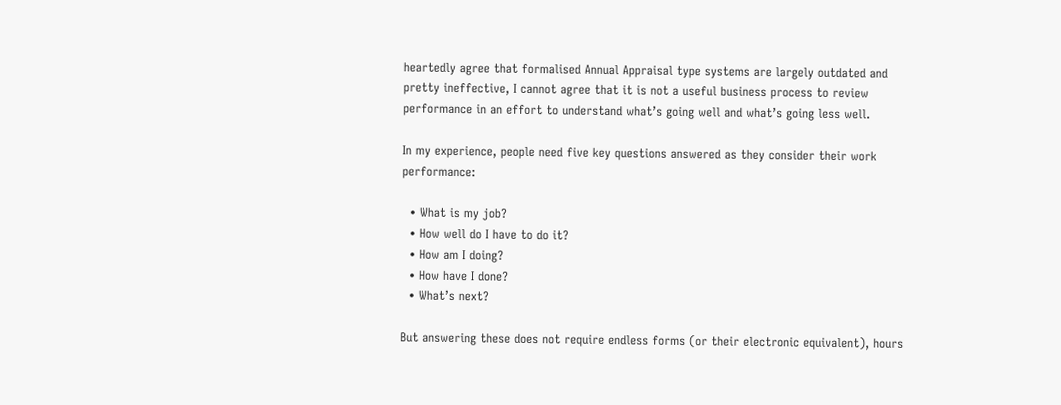heartedly agree that formalised Annual Appraisal type systems are largely outdated and pretty ineffective, I cannot agree that it is not a useful business process to review performance in an effort to understand what’s going well and what’s going less well.

In my experience, people need five key questions answered as they consider their work performance:

  • What is my job?
  • How well do I have to do it?
  • How am I doing?
  • How have I done?
  • What’s next?

But answering these does not require endless forms (or their electronic equivalent), hours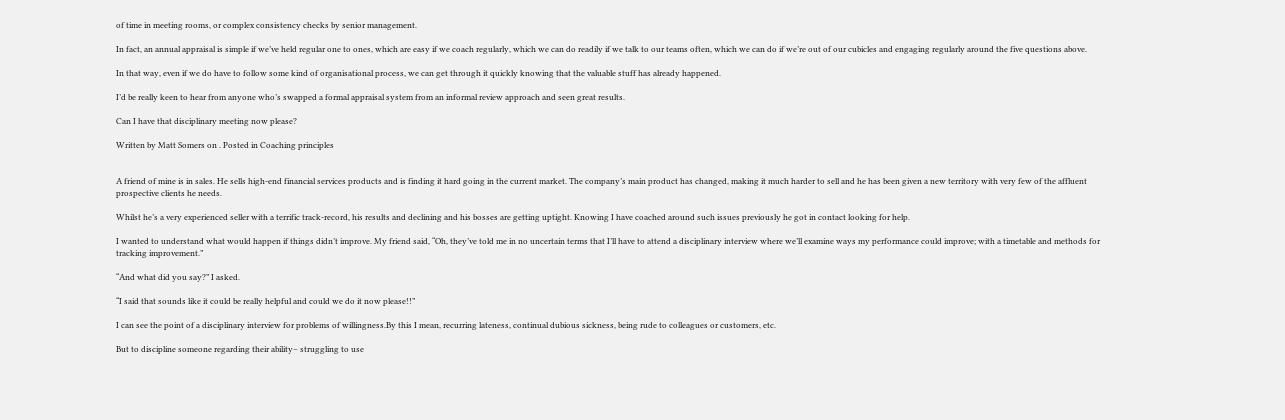of time in meeting rooms, or complex consistency checks by senior management.

In fact, an annual appraisal is simple if we’ve held regular one to ones, which are easy if we coach regularly, which we can do readily if we talk to our teams often, which we can do if we’re out of our cubicles and engaging regularly around the five questions above.

In that way, even if we do have to follow some kind of organisational process, we can get through it quickly knowing that the valuable stuff has already happened.

I’d be really keen to hear from anyone who’s swapped a formal appraisal system from an informal review approach and seen great results.

Can I have that disciplinary meeting now please?

Written by Matt Somers on . Posted in Coaching principles


A friend of mine is in sales. He sells high-end financial services products and is finding it hard going in the current market. The company’s main product has changed, making it much harder to sell and he has been given a new territory with very few of the affluent prospective clients he needs.

Whilst he’s a very experienced seller with a terrific track-record, his results and declining and his bosses are getting uptight. Knowing I have coached around such issues previously he got in contact looking for help.

I wanted to understand what would happen if things didn’t improve. My friend said, “Oh, they’ve told me in no uncertain terms that I’ll have to attend a disciplinary interview where we’ll examine ways my performance could improve; with a timetable and methods for tracking improvement.”

“And what did you say?” I asked.

“I said that sounds like it could be really helpful and could we do it now please!!”

I can see the point of a disciplinary interview for problems of willingness.By this I mean, recurring lateness, continual dubious sickness, being rude to colleagues or customers, etc.

But to discipline someone regarding their ability– struggling to use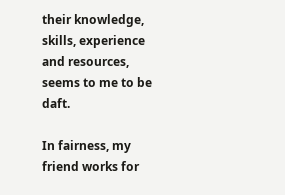their knowledge, skills, experience and resources, seems to me to be daft.

In fairness, my friend works for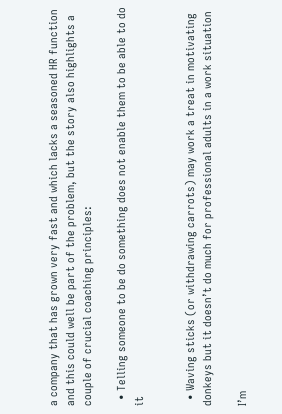a company that has grown very fast and which lacks a seasoned HR function and this could well be part of the problem, but the story also highlights a couple of crucial coaching principles:

  • Telling someone to be do something does not enable them to be able to do it


  • Waving sticks (or withdrawing carrots) may work a treat in motivating donkeys but it doesn’t do much for professional adults in a work situation

I’m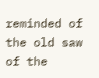reminded of the old saw of the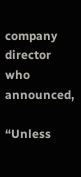company director who announced,

“Unless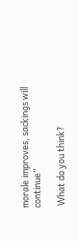morale improves, sackings will continue”

 What do you think?